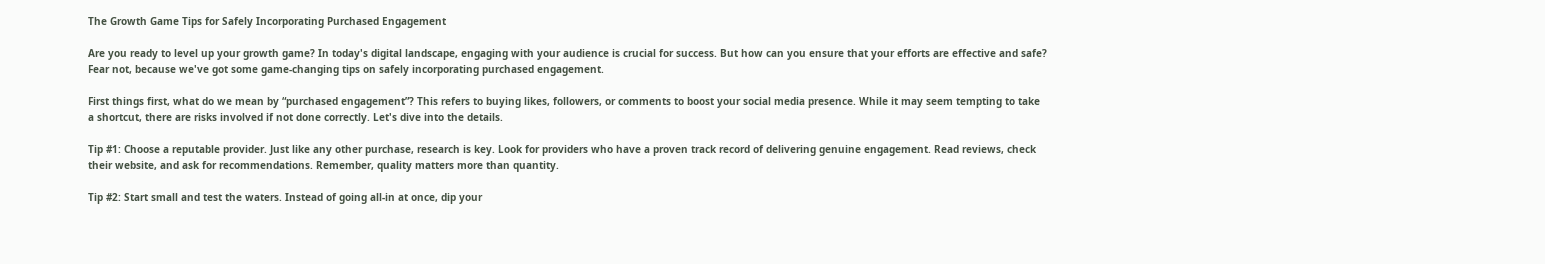The Growth Game Tips for Safely Incorporating Purchased Engagement

Are you ready to level up your growth game? In today's digital landscape, engaging with your audience is crucial for success. But how can you ensure that your efforts are effective and safe? Fear not, because we've got some game-changing tips on safely incorporating purchased engagement.

First things first, what do we mean by “purchased engagement”? This refers to buying likes, followers, or comments to boost your social media presence. While it may seem tempting to take a shortcut, there are risks involved if not done correctly. Let's dive into the details.

Tip #1: Choose a reputable provider. Just like any other purchase, research is key. Look for providers who have a proven track record of delivering genuine engagement. Read reviews, check their website, and ask for recommendations. Remember, quality matters more than quantity.

Tip #2: Start small and test the waters. Instead of going all-in at once, dip your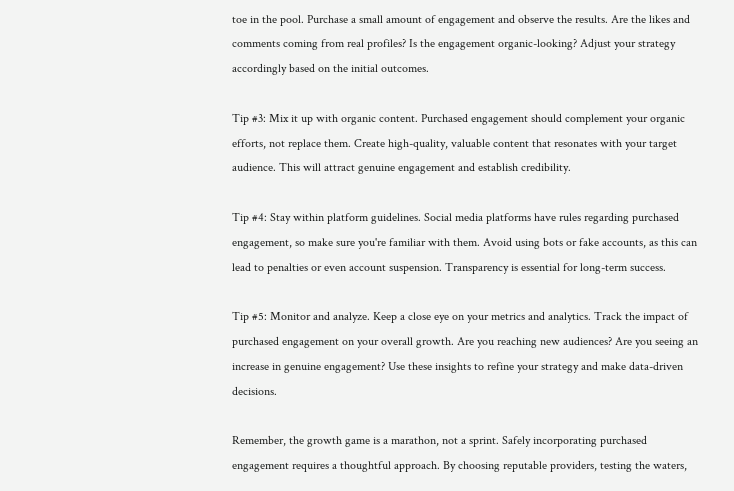toe in the pool. Purchase a small amount of engagement and observe the results. Are the likes and comments coming from real profiles? Is the engagement organic-looking? Adjust your strategy accordingly based on the initial outcomes.

Tip #3: Mix it up with organic content. Purchased engagement should complement your organic efforts, not replace them. Create high-quality, valuable content that resonates with your target audience. This will attract genuine engagement and establish credibility.

Tip #4: Stay within platform guidelines. Social media platforms have rules regarding purchased engagement, so make sure you're familiar with them. Avoid using bots or fake accounts, as this can lead to penalties or even account suspension. Transparency is essential for long-term success.

Tip #5: Monitor and analyze. Keep a close eye on your metrics and analytics. Track the impact of purchased engagement on your overall growth. Are you reaching new audiences? Are you seeing an increase in genuine engagement? Use these insights to refine your strategy and make data-driven decisions.

Remember, the growth game is a marathon, not a sprint. Safely incorporating purchased engagement requires a thoughtful approach. By choosing reputable providers, testing the waters,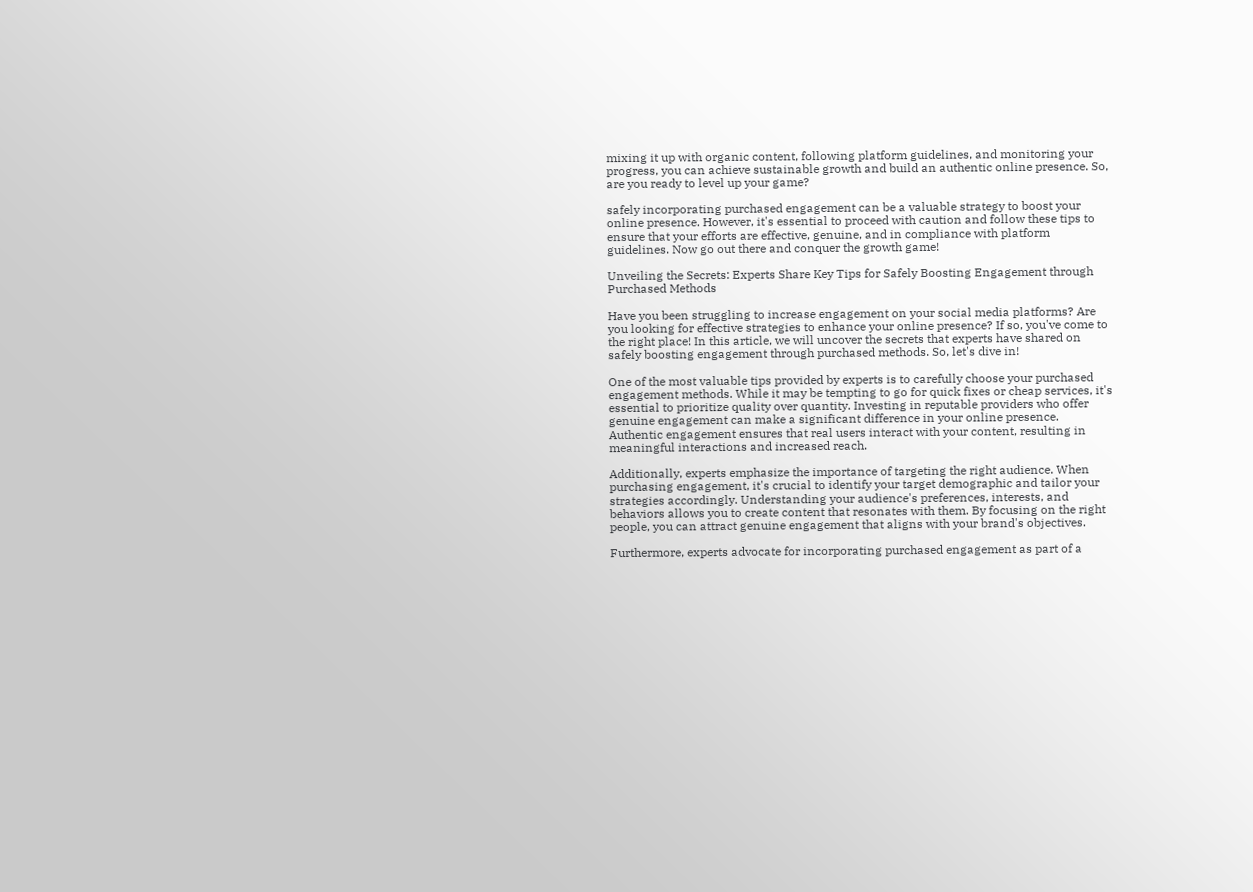mixing it up with organic content, following platform guidelines, and monitoring your progress, you can achieve sustainable growth and build an authentic online presence. So, are you ready to level up your game?

safely incorporating purchased engagement can be a valuable strategy to boost your online presence. However, it's essential to proceed with caution and follow these tips to ensure that your efforts are effective, genuine, and in compliance with platform guidelines. Now go out there and conquer the growth game!

Unveiling the Secrets: Experts Share Key Tips for Safely Boosting Engagement through Purchased Methods

Have you been struggling to increase engagement on your social media platforms? Are you looking for effective strategies to enhance your online presence? If so, you've come to the right place! In this article, we will uncover the secrets that experts have shared on safely boosting engagement through purchased methods. So, let's dive in!

One of the most valuable tips provided by experts is to carefully choose your purchased engagement methods. While it may be tempting to go for quick fixes or cheap services, it's essential to prioritize quality over quantity. Investing in reputable providers who offer genuine engagement can make a significant difference in your online presence. Authentic engagement ensures that real users interact with your content, resulting in meaningful interactions and increased reach.

Additionally, experts emphasize the importance of targeting the right audience. When purchasing engagement, it's crucial to identify your target demographic and tailor your strategies accordingly. Understanding your audience's preferences, interests, and behaviors allows you to create content that resonates with them. By focusing on the right people, you can attract genuine engagement that aligns with your brand's objectives.

Furthermore, experts advocate for incorporating purchased engagement as part of a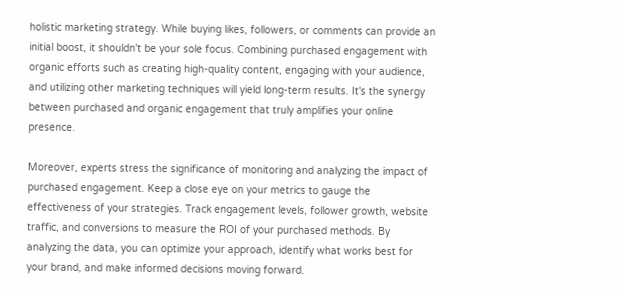holistic marketing strategy. While buying likes, followers, or comments can provide an initial boost, it shouldn't be your sole focus. Combining purchased engagement with organic efforts such as creating high-quality content, engaging with your audience, and utilizing other marketing techniques will yield long-term results. It's the synergy between purchased and organic engagement that truly amplifies your online presence.

Moreover, experts stress the significance of monitoring and analyzing the impact of purchased engagement. Keep a close eye on your metrics to gauge the effectiveness of your strategies. Track engagement levels, follower growth, website traffic, and conversions to measure the ROI of your purchased methods. By analyzing the data, you can optimize your approach, identify what works best for your brand, and make informed decisions moving forward.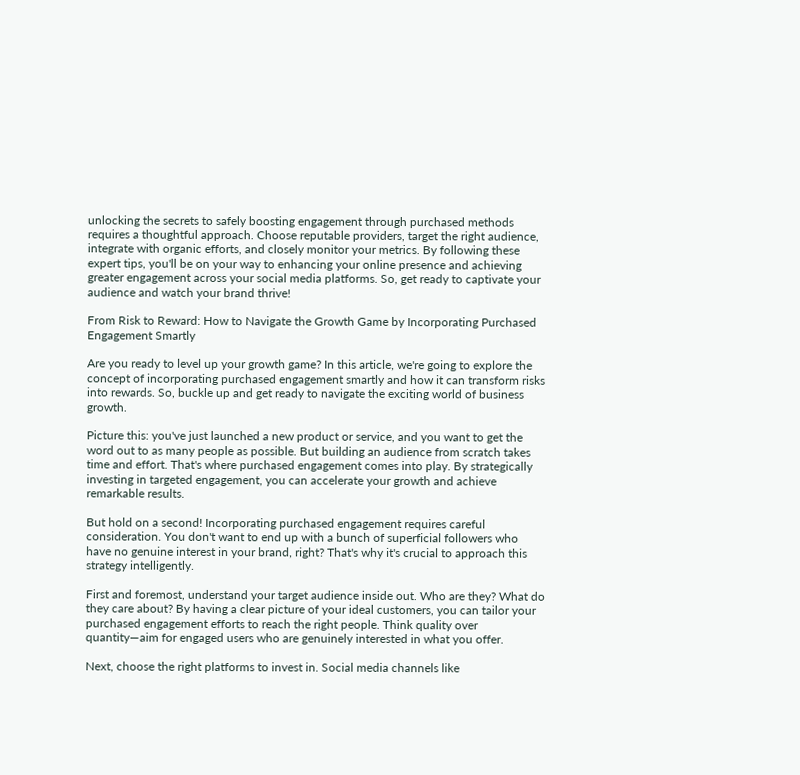unlocking the secrets to safely boosting engagement through purchased methods requires a thoughtful approach. Choose reputable providers, target the right audience, integrate with organic efforts, and closely monitor your metrics. By following these expert tips, you'll be on your way to enhancing your online presence and achieving greater engagement across your social media platforms. So, get ready to captivate your audience and watch your brand thrive!

From Risk to Reward: How to Navigate the Growth Game by Incorporating Purchased Engagement Smartly

Are you ready to level up your growth game? In this article, we're going to explore the concept of incorporating purchased engagement smartly and how it can transform risks into rewards. So, buckle up and get ready to navigate the exciting world of business growth.

Picture this: you've just launched a new product or service, and you want to get the word out to as many people as possible. But building an audience from scratch takes time and effort. That's where purchased engagement comes into play. By strategically investing in targeted engagement, you can accelerate your growth and achieve remarkable results.

But hold on a second! Incorporating purchased engagement requires careful consideration. You don't want to end up with a bunch of superficial followers who have no genuine interest in your brand, right? That's why it's crucial to approach this strategy intelligently.

First and foremost, understand your target audience inside out. Who are they? What do they care about? By having a clear picture of your ideal customers, you can tailor your purchased engagement efforts to reach the right people. Think quality over quantity—aim for engaged users who are genuinely interested in what you offer.

Next, choose the right platforms to invest in. Social media channels like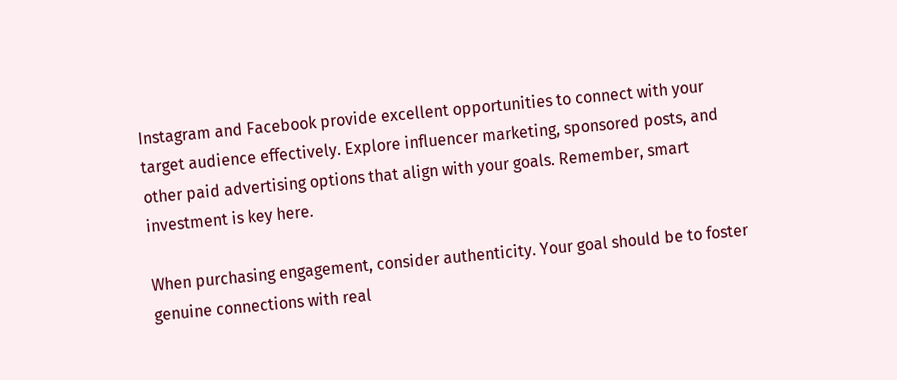Instagram and Facebook provide excellent opportunities to connect with your target audience effectively. Explore influencer marketing, sponsored posts, and other paid advertising options that align with your goals. Remember, smart investment is key here.

When purchasing engagement, consider authenticity. Your goal should be to foster genuine connections with real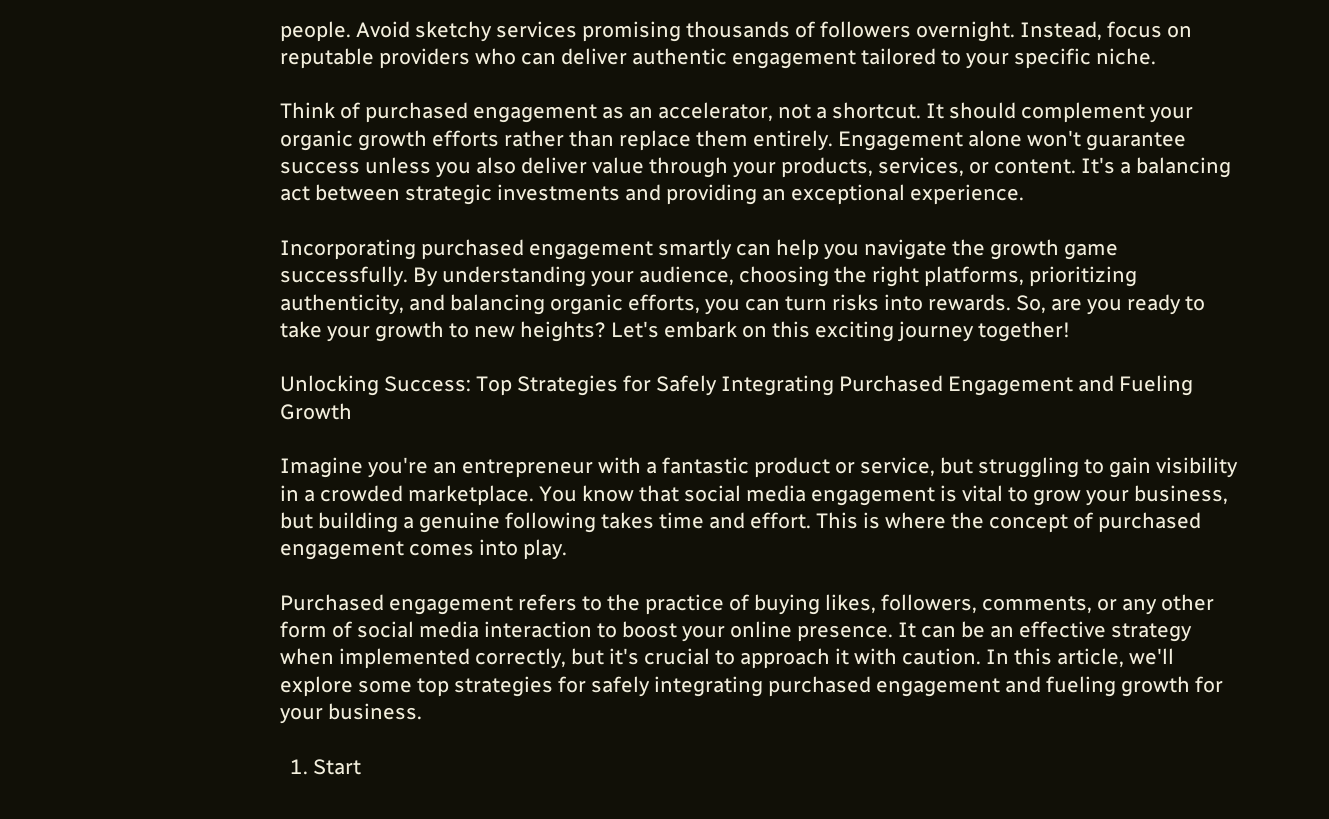people. Avoid sketchy services promising thousands of followers overnight. Instead, focus on reputable providers who can deliver authentic engagement tailored to your specific niche.

Think of purchased engagement as an accelerator, not a shortcut. It should complement your organic growth efforts rather than replace them entirely. Engagement alone won't guarantee success unless you also deliver value through your products, services, or content. It's a balancing act between strategic investments and providing an exceptional experience.

Incorporating purchased engagement smartly can help you navigate the growth game successfully. By understanding your audience, choosing the right platforms, prioritizing authenticity, and balancing organic efforts, you can turn risks into rewards. So, are you ready to take your growth to new heights? Let's embark on this exciting journey together!

Unlocking Success: Top Strategies for Safely Integrating Purchased Engagement and Fueling Growth

Imagine you're an entrepreneur with a fantastic product or service, but struggling to gain visibility in a crowded marketplace. You know that social media engagement is vital to grow your business, but building a genuine following takes time and effort. This is where the concept of purchased engagement comes into play.

Purchased engagement refers to the practice of buying likes, followers, comments, or any other form of social media interaction to boost your online presence. It can be an effective strategy when implemented correctly, but it's crucial to approach it with caution. In this article, we'll explore some top strategies for safely integrating purchased engagement and fueling growth for your business.

  1. Start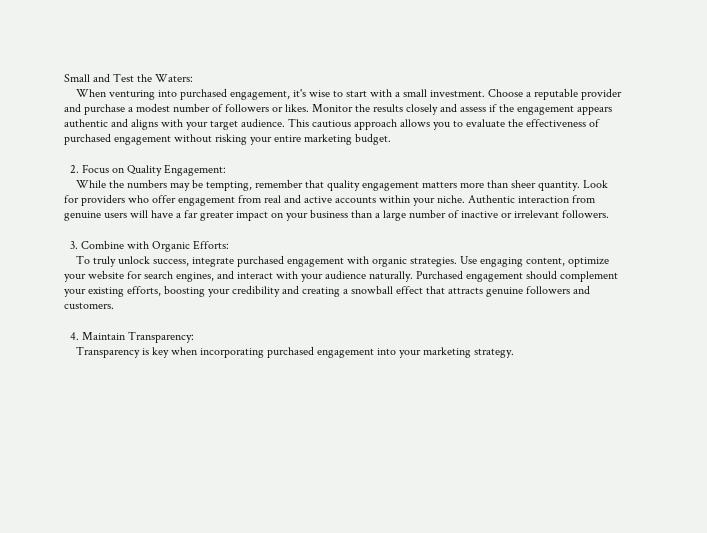Small and Test the Waters:
    When venturing into purchased engagement, it's wise to start with a small investment. Choose a reputable provider and purchase a modest number of followers or likes. Monitor the results closely and assess if the engagement appears authentic and aligns with your target audience. This cautious approach allows you to evaluate the effectiveness of purchased engagement without risking your entire marketing budget.

  2. Focus on Quality Engagement:
    While the numbers may be tempting, remember that quality engagement matters more than sheer quantity. Look for providers who offer engagement from real and active accounts within your niche. Authentic interaction from genuine users will have a far greater impact on your business than a large number of inactive or irrelevant followers.

  3. Combine with Organic Efforts:
    To truly unlock success, integrate purchased engagement with organic strategies. Use engaging content, optimize your website for search engines, and interact with your audience naturally. Purchased engagement should complement your existing efforts, boosting your credibility and creating a snowball effect that attracts genuine followers and customers.

  4. Maintain Transparency:
    Transparency is key when incorporating purchased engagement into your marketing strategy.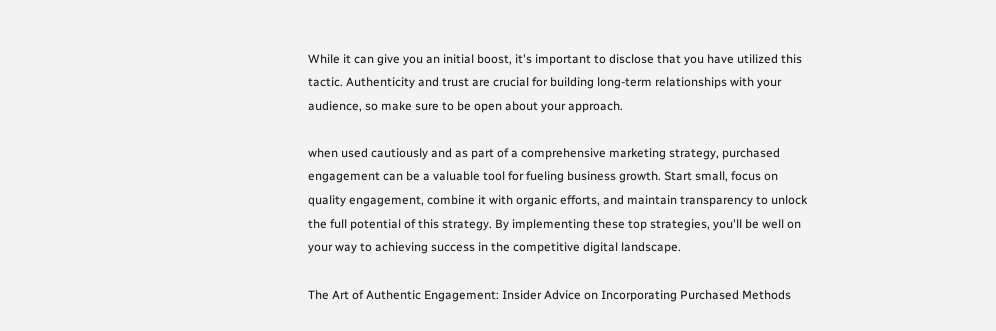While it can give you an initial boost, it's important to disclose that you have utilized this tactic. Authenticity and trust are crucial for building long-term relationships with your audience, so make sure to be open about your approach.

when used cautiously and as part of a comprehensive marketing strategy, purchased engagement can be a valuable tool for fueling business growth. Start small, focus on quality engagement, combine it with organic efforts, and maintain transparency to unlock the full potential of this strategy. By implementing these top strategies, you'll be well on your way to achieving success in the competitive digital landscape.

The Art of Authentic Engagement: Insider Advice on Incorporating Purchased Methods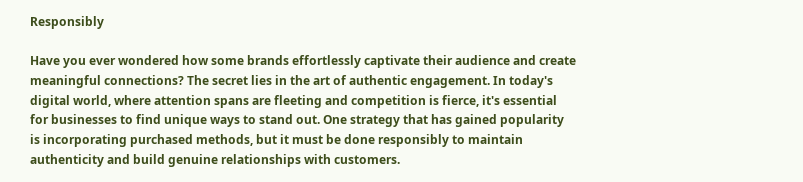Responsibly

Have you ever wondered how some brands effortlessly captivate their audience and create meaningful connections? The secret lies in the art of authentic engagement. In today's digital world, where attention spans are fleeting and competition is fierce, it's essential for businesses to find unique ways to stand out. One strategy that has gained popularity is incorporating purchased methods, but it must be done responsibly to maintain authenticity and build genuine relationships with customers.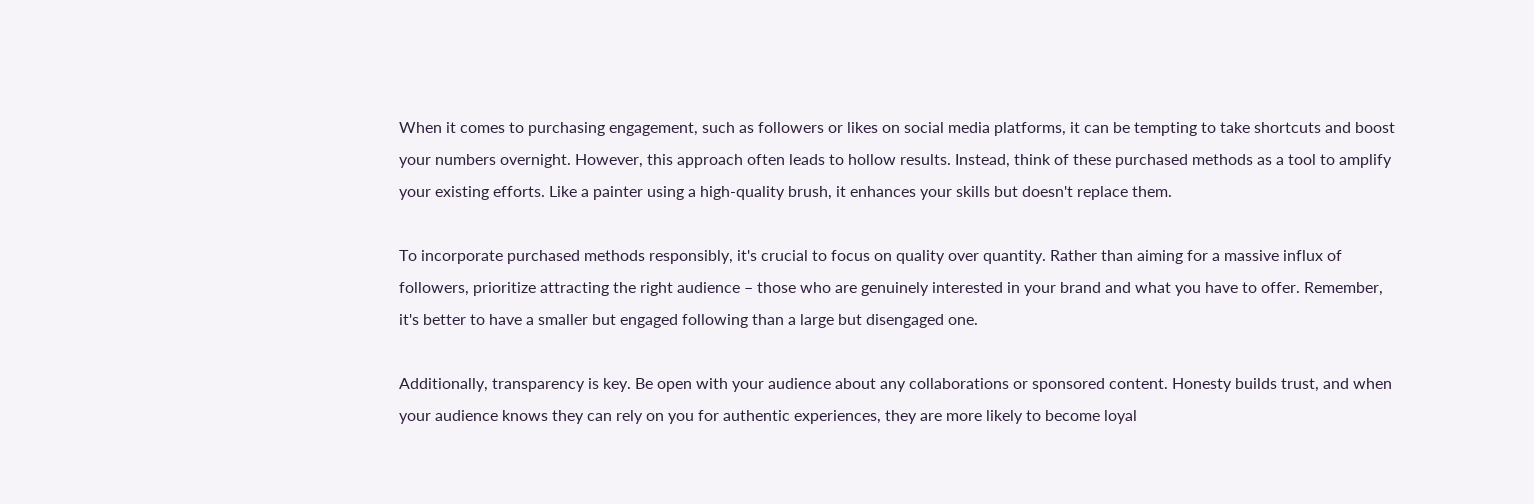When it comes to purchasing engagement, such as followers or likes on social media platforms, it can be tempting to take shortcuts and boost your numbers overnight. However, this approach often leads to hollow results. Instead, think of these purchased methods as a tool to amplify your existing efforts. Like a painter using a high-quality brush, it enhances your skills but doesn't replace them.

To incorporate purchased methods responsibly, it's crucial to focus on quality over quantity. Rather than aiming for a massive influx of followers, prioritize attracting the right audience – those who are genuinely interested in your brand and what you have to offer. Remember, it's better to have a smaller but engaged following than a large but disengaged one.

Additionally, transparency is key. Be open with your audience about any collaborations or sponsored content. Honesty builds trust, and when your audience knows they can rely on you for authentic experiences, they are more likely to become loyal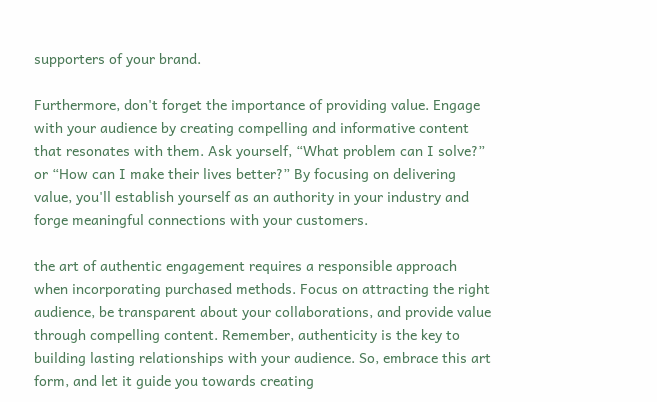supporters of your brand.

Furthermore, don't forget the importance of providing value. Engage with your audience by creating compelling and informative content that resonates with them. Ask yourself, “What problem can I solve?” or “How can I make their lives better?” By focusing on delivering value, you'll establish yourself as an authority in your industry and forge meaningful connections with your customers.

the art of authentic engagement requires a responsible approach when incorporating purchased methods. Focus on attracting the right audience, be transparent about your collaborations, and provide value through compelling content. Remember, authenticity is the key to building lasting relationships with your audience. So, embrace this art form, and let it guide you towards creating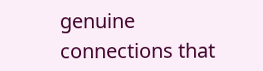genuine connections that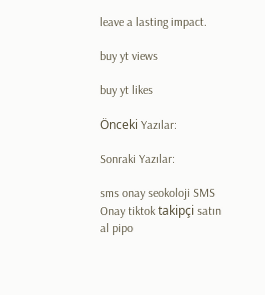leave a lasting impact.

buy yt views

buy yt likes

Önceki Yazılar:

Sonraki Yazılar:

sms onay seokoloji SMS Onay tiktok takipçi satın al pipo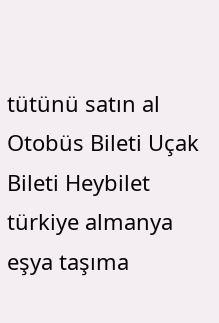tütünü satın al Otobüs Bileti Uçak Bileti Heybilet türkiye almanya eşya taşıma